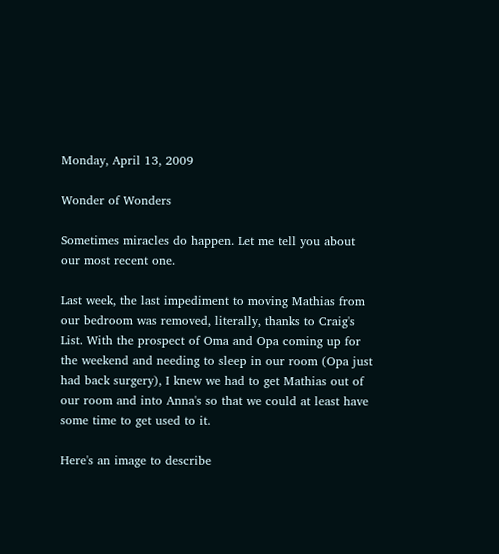Monday, April 13, 2009

Wonder of Wonders

Sometimes miracles do happen. Let me tell you about our most recent one.

Last week, the last impediment to moving Mathias from our bedroom was removed, literally, thanks to Craig's List. With the prospect of Oma and Opa coming up for the weekend and needing to sleep in our room (Opa just had back surgery), I knew we had to get Mathias out of our room and into Anna's so that we could at least have some time to get used to it.

Here's an image to describe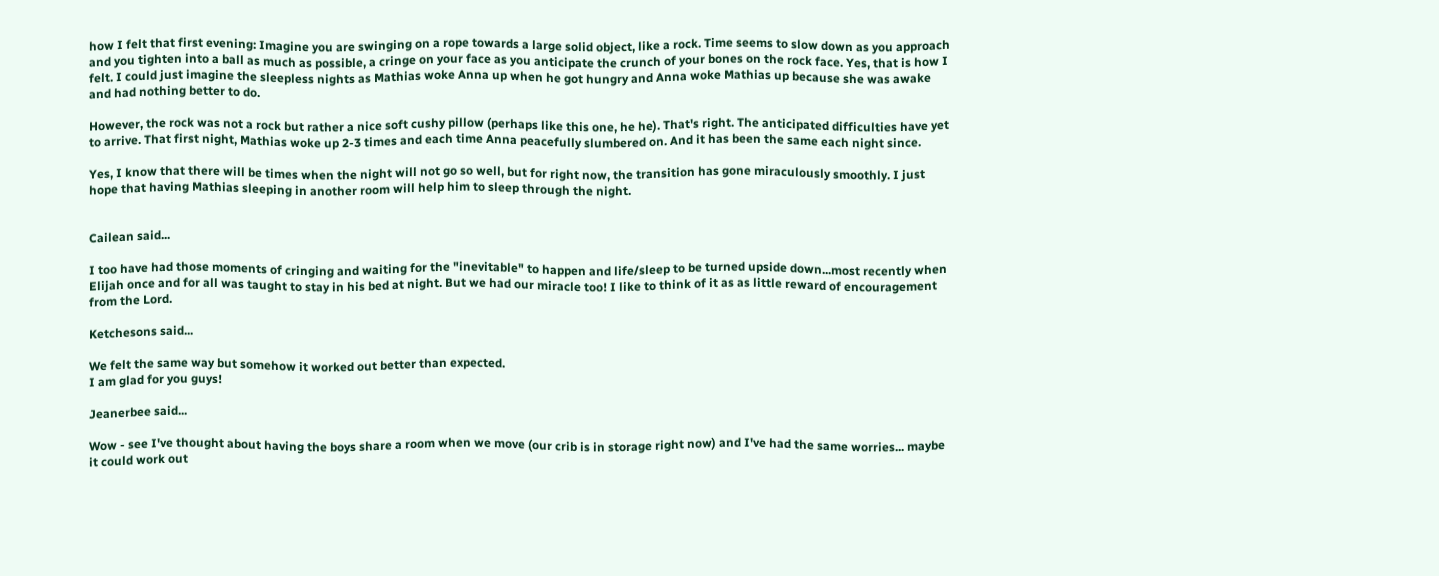how I felt that first evening: Imagine you are swinging on a rope towards a large solid object, like a rock. Time seems to slow down as you approach and you tighten into a ball as much as possible, a cringe on your face as you anticipate the crunch of your bones on the rock face. Yes, that is how I felt. I could just imagine the sleepless nights as Mathias woke Anna up when he got hungry and Anna woke Mathias up because she was awake and had nothing better to do.

However, the rock was not a rock but rather a nice soft cushy pillow (perhaps like this one, he he). That's right. The anticipated difficulties have yet to arrive. That first night, Mathias woke up 2-3 times and each time Anna peacefully slumbered on. And it has been the same each night since.

Yes, I know that there will be times when the night will not go so well, but for right now, the transition has gone miraculously smoothly. I just hope that having Mathias sleeping in another room will help him to sleep through the night.


Cailean said...

I too have had those moments of cringing and waiting for the "inevitable" to happen and life/sleep to be turned upside down...most recently when Elijah once and for all was taught to stay in his bed at night. But we had our miracle too! I like to think of it as as little reward of encouragement from the Lord.

Ketchesons said...

We felt the same way but somehow it worked out better than expected.
I am glad for you guys!

Jeanerbee said...

Wow - see I've thought about having the boys share a room when we move (our crib is in storage right now) and I've had the same worries... maybe it could work out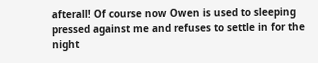afterall! Of course now Owen is used to sleeping pressed against me and refuses to settle in for the night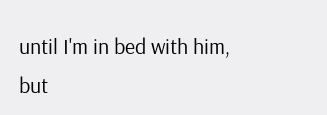until I'm in bed with him, but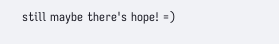still maybe there's hope! =)